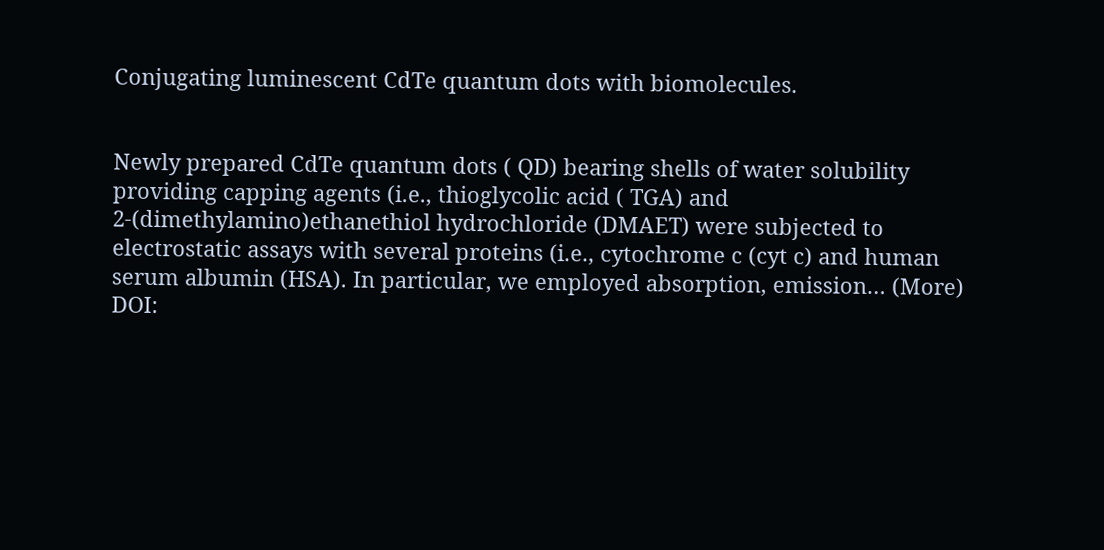Conjugating luminescent CdTe quantum dots with biomolecules.


Newly prepared CdTe quantum dots ( QD) bearing shells of water solubility providing capping agents (i.e., thioglycolic acid ( TGA) and 2-(dimethylamino)ethanethiol hydrochloride (DMAET) were subjected to electrostatic assays with several proteins (i.e., cytochrome c (cyt c) and human serum albumin (HSA). In particular, we employed absorption, emission… (More)
DOI: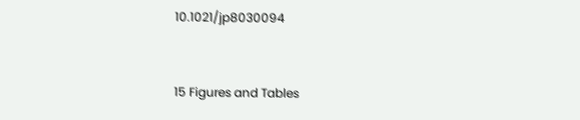10.1021/jp8030094


15 Figures and Tables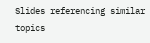Slides referencing similar topics